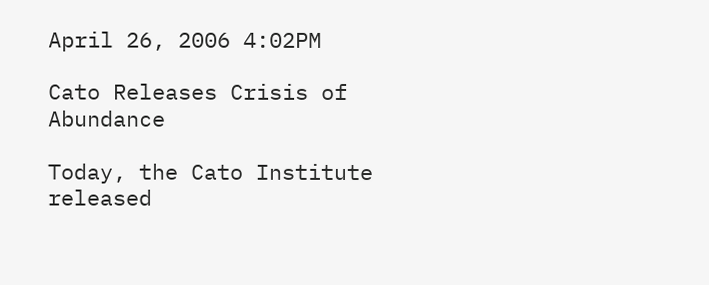April 26, 2006 4:02PM

Cato Releases Crisis of Abundance

Today, the Cato Institute released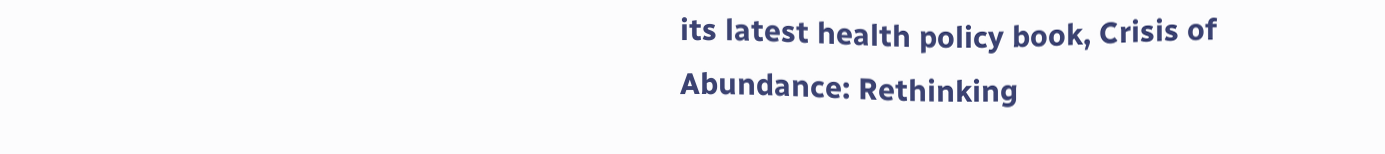its latest health policy book, Crisis of Abundance: Rethinking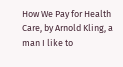How We Pay for Health Care, by Arnold Kling, a man I like to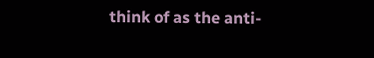think of as the anti‐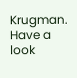Krugman. Have a look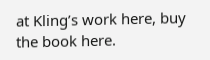at Kling’s work here, buy the book here.